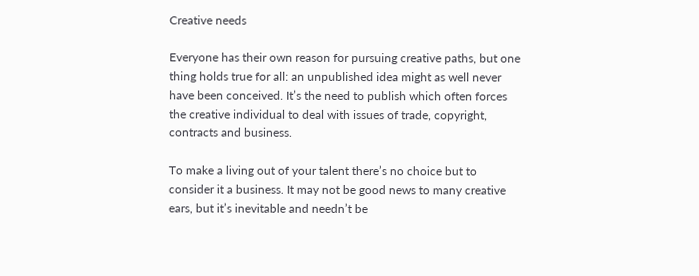Creative needs

Everyone has their own reason for pursuing creative paths, but one thing holds true for all: an unpublished idea might as well never have been conceived. It’s the need to publish which often forces the creative individual to deal with issues of trade, copyright, contracts and business.

To make a living out of your talent there’s no choice but to consider it a business. It may not be good news to many creative ears, but it’s inevitable and needn’t be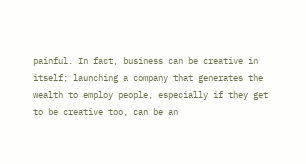painful. In fact, business can be creative in itself; launching a company that generates the wealth to employ people, especially if they get to be creative too, can be an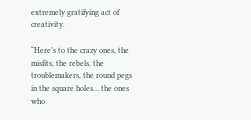extremely gratifying act of creativity.

“Here’s to the crazy ones, the misfits, the rebels, the troublemakers, the round pegs in the square holes… the ones who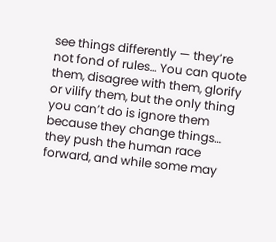see things differently — they’re not fond of rules… You can quote them, disagree with them, glorify or vilify them, but the only thing you can’t do is ignore them because they change things… they push the human race forward, and while some may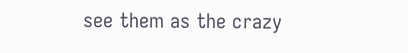see them as the crazy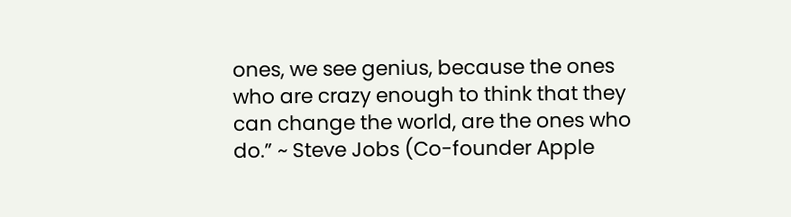ones, we see genius, because the ones who are crazy enough to think that they can change the world, are the ones who do.” ~ Steve Jobs (Co-founder Apple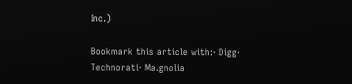Inc.)

Bookmark this article with:· Digg· Technorati· Ma.gnolia